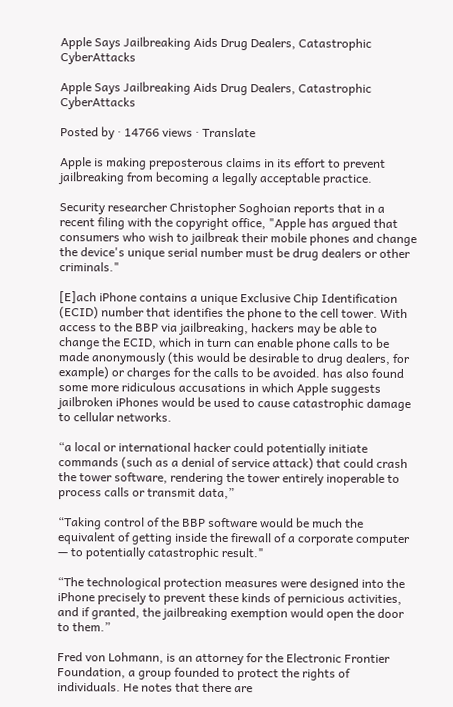Apple Says Jailbreaking Aids Drug Dealers, Catastrophic CyberAttacks

Apple Says Jailbreaking Aids Drug Dealers, Catastrophic CyberAttacks

Posted by · 14766 views · Translate

Apple is making preposterous claims in its effort to prevent jailbreaking from becoming a legally acceptable practice.

Security researcher Christopher Soghoian reports that in a recent filing with the copyright office, "Apple has argued that consumers who wish to jailbreak their mobile phones and change the device's unique serial number must be drug dealers or other criminals."

[E]ach iPhone contains a unique Exclusive Chip Identification (ECID) number that identifies the phone to the cell tower. With access to the BBP via jailbreaking, hackers may be able to change the ECID, which in turn can enable phone calls to be made anonymously (this would be desirable to drug dealers, for example) or charges for the calls to be avoided. has also found some more ridiculous accusations in which Apple suggests jailbroken iPhones would be used to cause catastrophic damage to cellular networks.

“a local or international hacker could potentially initiate commands (such as a denial of service attack) that could crash the tower software, rendering the tower entirely inoperable to process calls or transmit data,”

“Taking control of the BBP software would be much the equivalent of getting inside the firewall of a corporate computer — to potentially catastrophic result."

“The technological protection measures were designed into the iPhone precisely to prevent these kinds of pernicious activities, and if granted, the jailbreaking exemption would open the door to them.”

Fred von Lohmann, is an attorney for the Electronic Frontier Foundation, a group founded to protect the rights of individuals. He notes that there are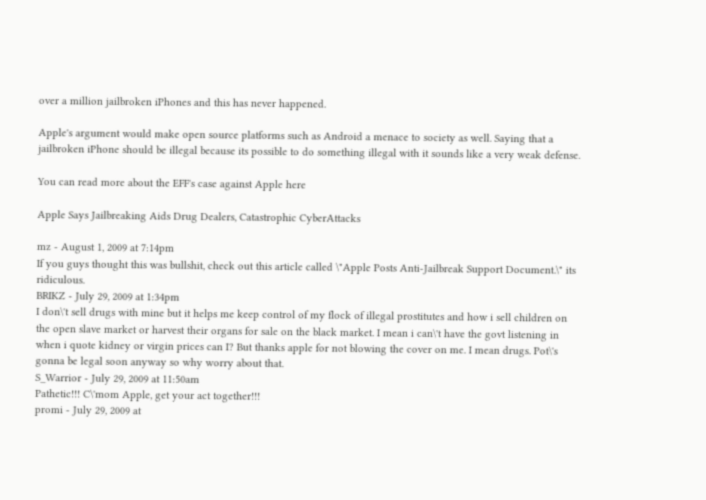over a million jailbroken iPhones and this has never happened.

Apple's argument would make open source platforms such as Android a menace to society as well. Saying that a jailbroken iPhone should be illegal because its possible to do something illegal with it sounds like a very weak defense.

You can read more about the EFF's case against Apple here

Apple Says Jailbreaking Aids Drug Dealers, Catastrophic CyberAttacks

mz - August 1, 2009 at 7:14pm
If you guys thought this was bullshit, check out this article called \"Apple Posts Anti-Jailbreak Support Document.\" its ridiculous.
BRIKZ - July 29, 2009 at 1:34pm
I don\'t sell drugs with mine but it helps me keep control of my flock of illegal prostitutes and how i sell children on the open slave market or harvest their organs for sale on the black market. I mean i can\'t have the govt listening in when i quote kidney or virgin prices can I? But thanks apple for not blowing the cover on me. I mean drugs. Pot\'s gonna be legal soon anyway so why worry about that.
S_Warrior - July 29, 2009 at 11:50am
Pathetic!!! C\'mom Apple, get your act together!!!
promi - July 29, 2009 at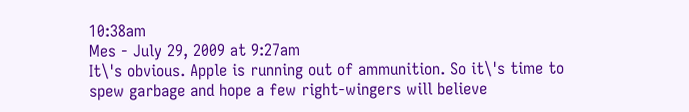10:38am
Mes - July 29, 2009 at 9:27am
It\'s obvious. Apple is running out of ammunition. So it\'s time to spew garbage and hope a few right-wingers will believe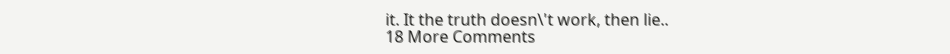it. It the truth doesn\'t work, then lie..
18 More Comments